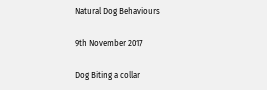Natural Dog Behaviours

9th November 2017

Dog Biting a collar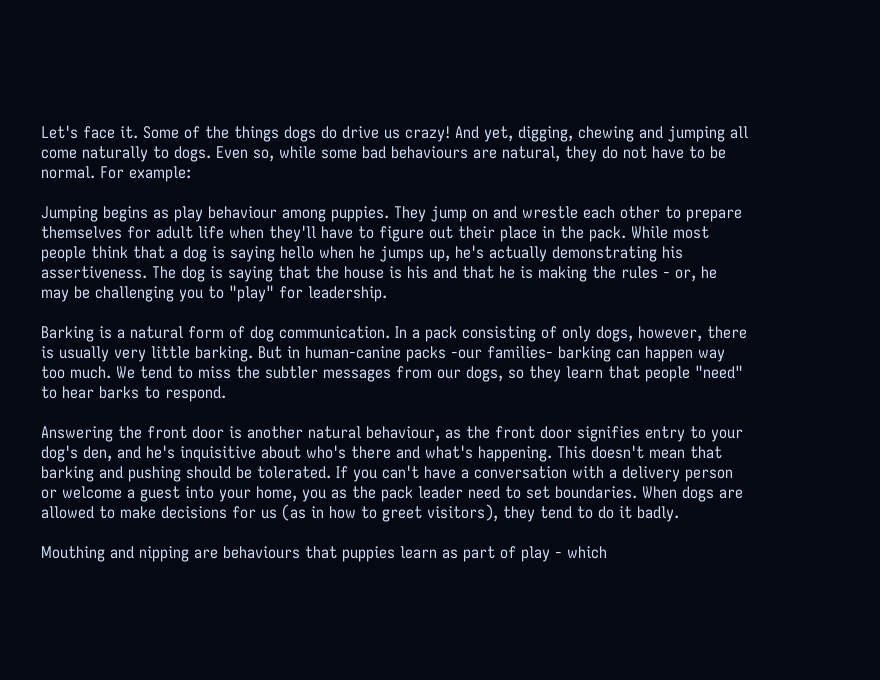Let's face it. Some of the things dogs do drive us crazy! And yet, digging, chewing and jumping all come naturally to dogs. Even so, while some bad behaviours are natural, they do not have to be normal. For example:

Jumping begins as play behaviour among puppies. They jump on and wrestle each other to prepare themselves for adult life when they'll have to figure out their place in the pack. While most people think that a dog is saying hello when he jumps up, he's actually demonstrating his assertiveness. The dog is saying that the house is his and that he is making the rules - or, he may be challenging you to "play" for leadership.

Barking is a natural form of dog communication. In a pack consisting of only dogs, however, there is usually very little barking. But in human-canine packs -our families- barking can happen way too much. We tend to miss the subtler messages from our dogs, so they learn that people "need" to hear barks to respond.

Answering the front door is another natural behaviour, as the front door signifies entry to your dog's den, and he's inquisitive about who's there and what's happening. This doesn't mean that barking and pushing should be tolerated. If you can't have a conversation with a delivery person or welcome a guest into your home, you as the pack leader need to set boundaries. When dogs are allowed to make decisions for us (as in how to greet visitors), they tend to do it badly.

Mouthing and nipping are behaviours that puppies learn as part of play - which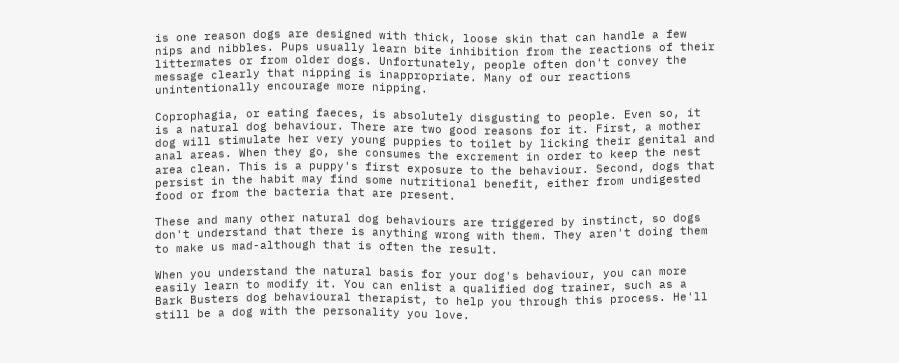is one reason dogs are designed with thick, loose skin that can handle a few nips and nibbles. Pups usually learn bite inhibition from the reactions of their littermates or from older dogs. Unfortunately, people often don't convey the message clearly that nipping is inappropriate. Many of our reactions unintentionally encourage more nipping.

Coprophagia, or eating faeces, is absolutely disgusting to people. Even so, it is a natural dog behaviour. There are two good reasons for it. First, a mother dog will stimulate her very young puppies to toilet by licking their genital and anal areas. When they go, she consumes the excrement in order to keep the nest area clean. This is a puppy's first exposure to the behaviour. Second, dogs that persist in the habit may find some nutritional benefit, either from undigested food or from the bacteria that are present.

These and many other natural dog behaviours are triggered by instinct, so dogs don't understand that there is anything wrong with them. They aren't doing them to make us mad-although that is often the result.

When you understand the natural basis for your dog's behaviour, you can more easily learn to modify it. You can enlist a qualified dog trainer, such as a Bark Busters dog behavioural therapist, to help you through this process. He'll still be a dog with the personality you love.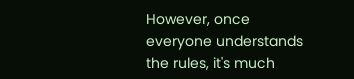However, once everyone understands the rules, it's much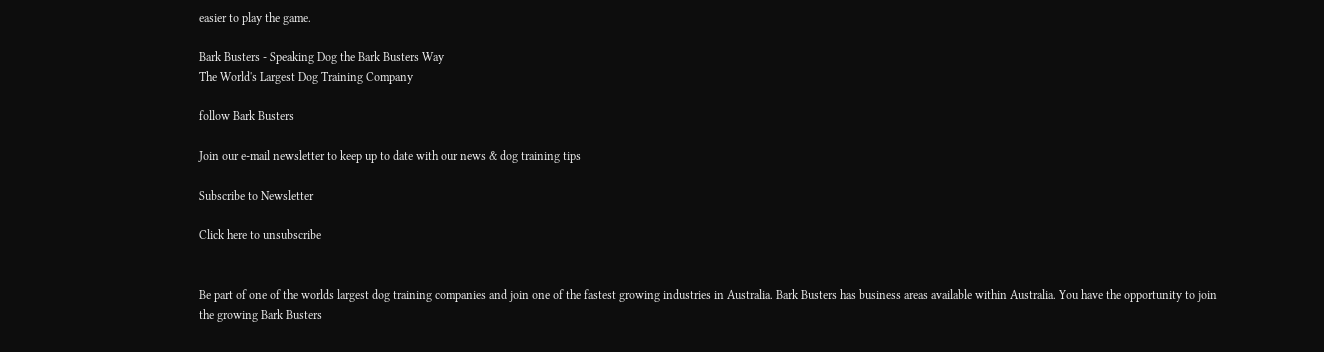easier to play the game.

Bark Busters - Speaking Dog the Bark Busters Way
The World's Largest Dog Training Company

follow Bark Busters

Join our e-mail newsletter to keep up to date with our news & dog training tips

Subscribe to Newsletter

Click here to unsubscribe


Be part of one of the worlds largest dog training companies and join one of the fastest growing industries in Australia. Bark Busters has business areas available within Australia. You have the opportunity to join the growing Bark Busters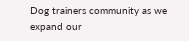Dog trainers community as we expand our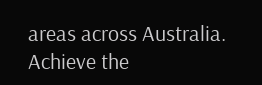areas across Australia. Achieve the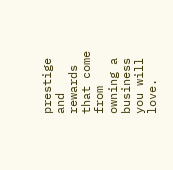prestige and rewards that come from owning a business you will love.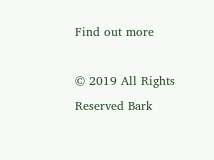Find out more

© 2019 All Rights Reserved Bark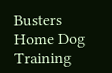Busters Home Dog Training